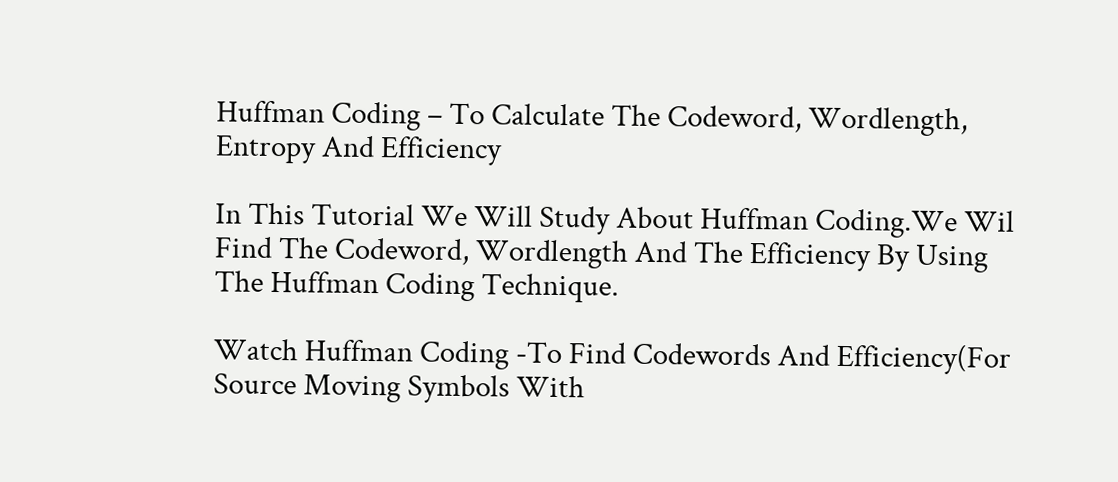Huffman Coding – To Calculate The Codeword, Wordlength, Entropy And Efficiency

In This Tutorial We Will Study About Huffman Coding.We Wil Find The Codeword, Wordlength And The Efficiency By Using The Huffman Coding Technique.

Watch Huffman Coding -To Find Codewords And Efficiency(For Source Moving Symbols With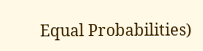Equal Probabilities)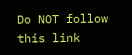Do NOT follow this link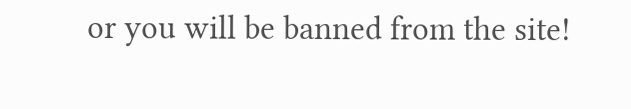or you will be banned from the site!